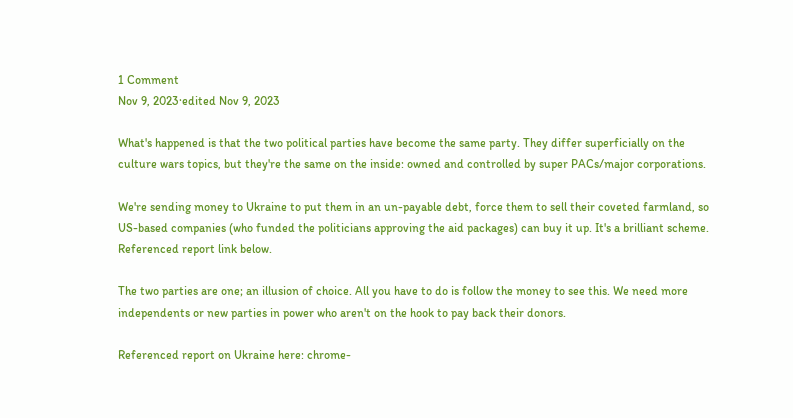1 Comment
Nov 9, 2023·edited Nov 9, 2023

What's happened is that the two political parties have become the same party. They differ superficially on the culture wars topics, but they're the same on the inside: owned and controlled by super PACs/major corporations.

We're sending money to Ukraine to put them in an un-payable debt, force them to sell their coveted farmland, so US-based companies (who funded the politicians approving the aid packages) can buy it up. It's a brilliant scheme. Referenced report link below.

The two parties are one; an illusion of choice. All you have to do is follow the money to see this. We need more independents or new parties in power who aren't on the hook to pay back their donors.

Referenced report on Ukraine here: chrome-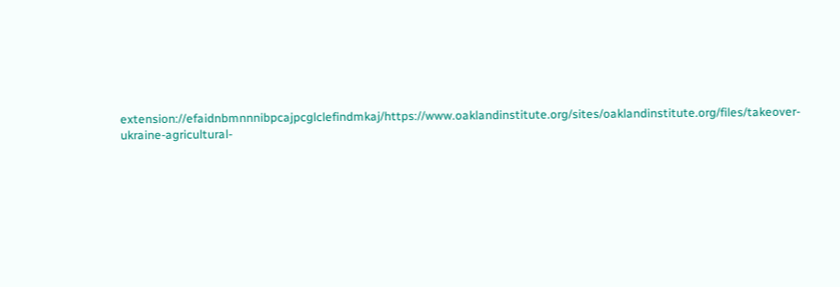extension://efaidnbmnnnibpcajpcglclefindmkaj/https://www.oaklandinstitute.org/sites/oaklandinstitute.org/files/takeover-ukraine-agricultural-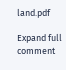land.pdf

Expand full comment